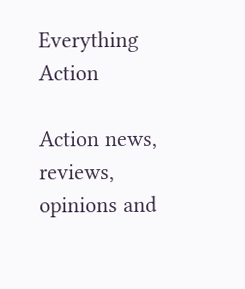Everything Action

Action news, reviews, opinions and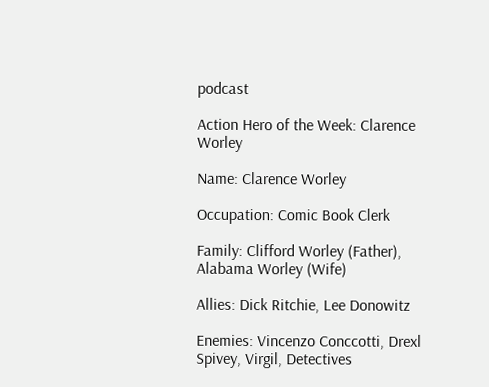podcast

Action Hero of the Week: Clarence Worley

Name: Clarence Worley

Occupation: Comic Book Clerk

Family: Clifford Worley (Father), Alabama Worley (Wife)

Allies: Dick Ritchie, Lee Donowitz

Enemies: Vincenzo Conccotti, Drexl Spivey, Virgil, Detectives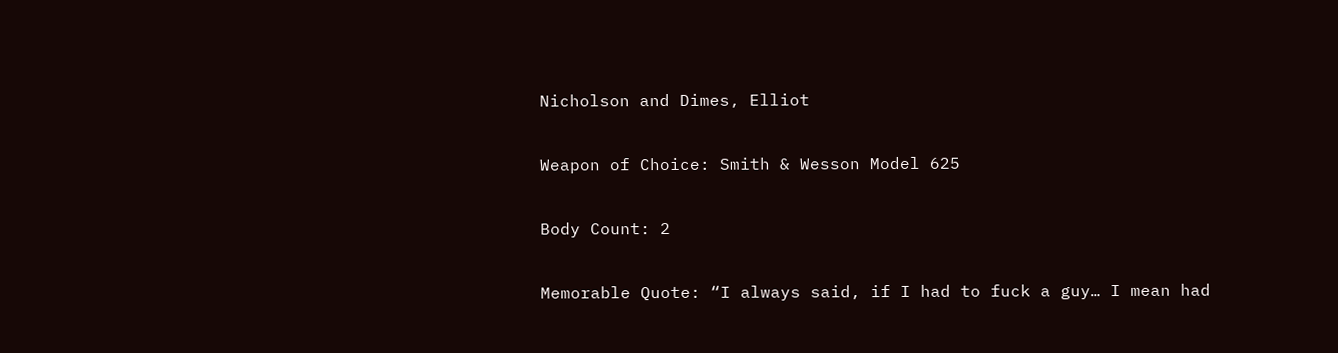Nicholson and Dimes, Elliot

Weapon of Choice: Smith & Wesson Model 625

Body Count: 2

Memorable Quote: “I always said, if I had to fuck a guy… I mean had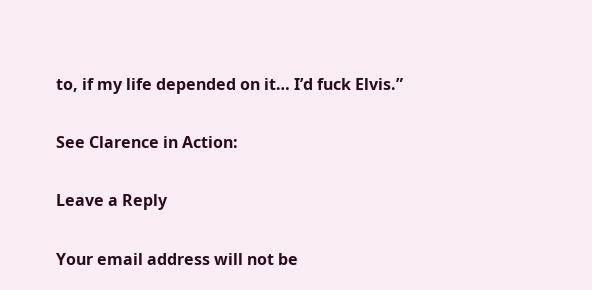to, if my life depended on it… I’d fuck Elvis.”

See Clarence in Action:

Leave a Reply

Your email address will not be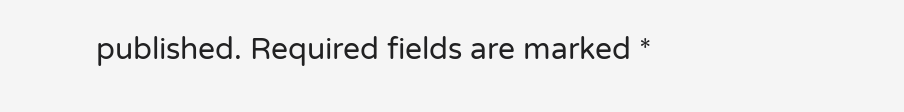published. Required fields are marked *